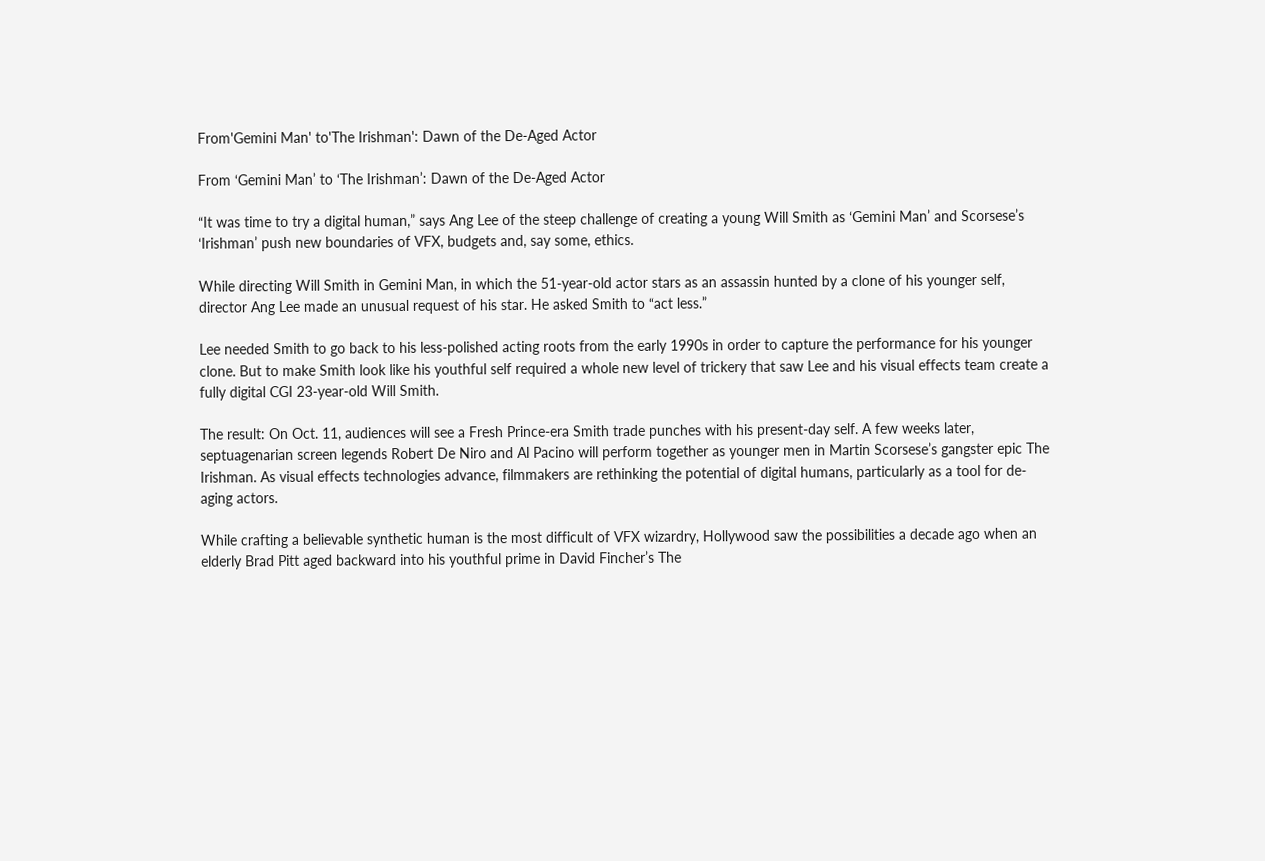From'Gemini Man' to'The Irishman': Dawn of the De-Aged Actor

From ‘Gemini Man’ to ‘The Irishman’: Dawn of the De-Aged Actor

“It was time to try a digital human,” says Ang Lee of the steep challenge of creating a young Will Smith as ‘Gemini Man’ and Scorsese’s ‘Irishman’ push new boundaries of VFX, budgets and, say some, ethics.

While directing Will Smith in Gemini Man, in which the 51-year-old actor stars as an assassin hunted by a clone of his younger self, director Ang Lee made an unusual request of his star. He asked Smith to “act less.”

Lee needed Smith to go back to his less-polished acting roots from the early 1990s in order to capture the performance for his younger clone. But to make Smith look like his youthful self required a whole new level of trickery that saw Lee and his visual effects team create a fully digital CGI 23-year-old Will Smith.

The result: On Oct. 11, audiences will see a Fresh Prince-era Smith trade punches with his present-day self. A few weeks later, septuagenarian screen legends Robert De Niro and Al Pacino will perform together as younger men in Martin Scorsese’s gangster epic The Irishman. As visual effects technologies advance, filmmakers are rethinking the potential of digital humans, particularly as a tool for de-aging actors.

While crafting a believable synthetic human is the most difficult of VFX wizardry, Hollywood saw the possibilities a decade ago when an elderly Brad Pitt aged backward into his youthful prime in David Fincher’s The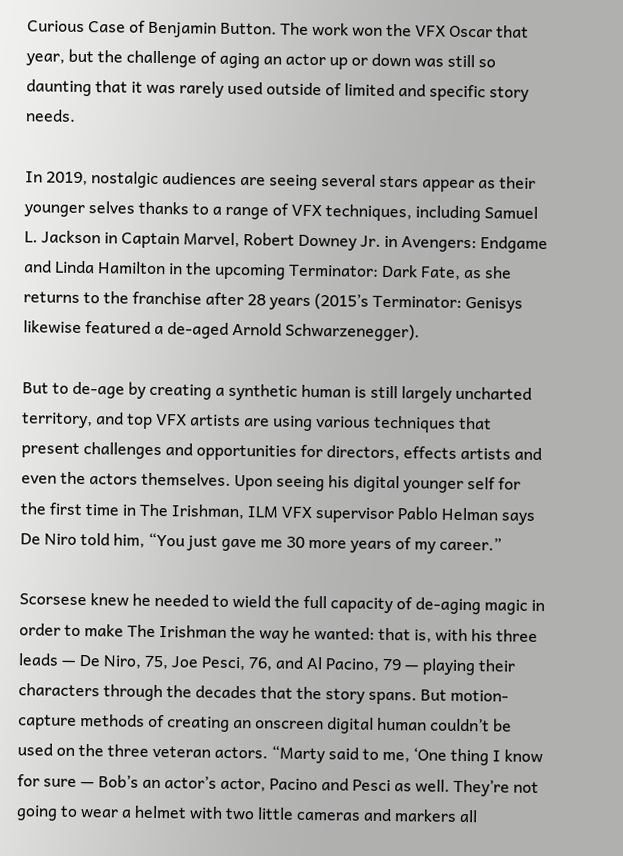Curious Case of Benjamin Button. The work won the VFX Oscar that year, but the challenge of aging an actor up or down was still so daunting that it was rarely used outside of limited and specific story needs.

In 2019, nostalgic audiences are seeing several stars appear as their younger selves thanks to a range of VFX techniques, including Samuel L. Jackson in Captain Marvel, Robert Downey Jr. in Avengers: Endgame and Linda Hamilton in the upcoming Terminator: Dark Fate, as she returns to the franchise after 28 years (2015’s Terminator: Genisys likewise featured a de-aged Arnold Schwarzenegger).

But to de-age by creating a synthetic human is still largely uncharted territory, and top VFX artists are using various techniques that present challenges and opportunities for directors, effects artists and even the actors themselves. Upon seeing his digital younger self for the first time in The Irishman, ILM VFX supervisor Pablo Helman says De Niro told him, “You just gave me 30 more years of my career.”

Scorsese knew he needed to wield the full capacity of de-aging magic in order to make The Irishman the way he wanted: that is, with his three leads — De Niro, 75, Joe Pesci, 76, and Al Pacino, 79 — playing their characters through the decades that the story spans. But motion-capture methods of creating an onscreen digital human couldn’t be used on the three veteran actors. “Marty said to me, ‘One thing I know for sure — Bob’s an actor’s actor, Pacino and Pesci as well. They’re not going to wear a helmet with two little cameras and markers all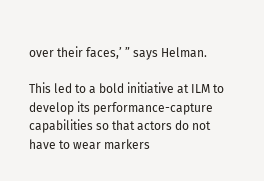over their faces,’ ” says Helman.

This led to a bold initiative at ILM to develop its performance-capture capabilities so that actors do not have to wear markers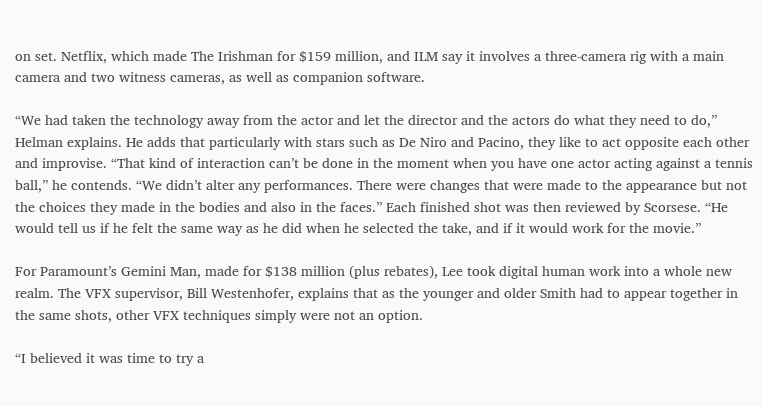on set. Netflix, which made The Irishman for $159 million, and ILM say it involves a three-camera rig with a main camera and two witness cameras, as well as companion software.

“We had taken the technology away from the actor and let the director and the actors do what they need to do,” Helman explains. He adds that particularly with stars such as De Niro and Pacino, they like to act opposite each other and improvise. “That kind of interaction can’t be done in the moment when you have one actor acting against a tennis ball,” he contends. “We didn’t alter any performances. There were changes that were made to the appearance but not the choices they made in the bodies and also in the faces.” Each finished shot was then reviewed by Scorsese. “He would tell us if he felt the same way as he did when he selected the take, and if it would work for the movie.”

For Paramount’s Gemini Man, made for $138 million (plus rebates), Lee took digital human work into a whole new realm. The VFX supervisor, Bill Westenhofer, explains that as the younger and older Smith had to appear together in the same shots, other VFX techniques simply were not an option.

“I believed it was time to try a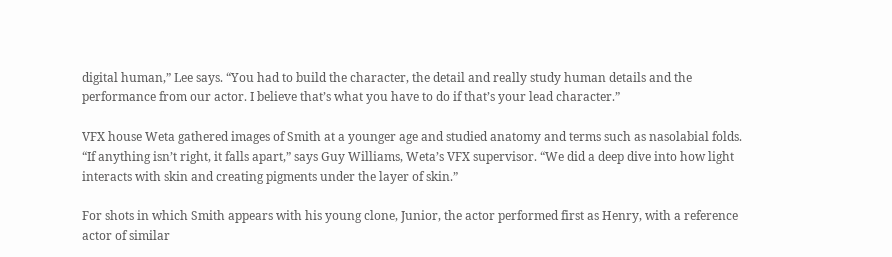digital human,” Lee says. “You had to build the character, the detail and really study human details and the performance from our actor. I believe that’s what you have to do if that’s your lead character.”

VFX house Weta gathered images of Smith at a younger age and studied anatomy and terms such as nasolabial folds. “If anything isn’t right, it falls apart,” says Guy Williams, Weta’s VFX supervisor. “We did a deep dive into how light interacts with skin and creating pigments under the layer of skin.”

For shots in which Smith appears with his young clone, Junior, the actor performed first as Henry, with a reference actor of similar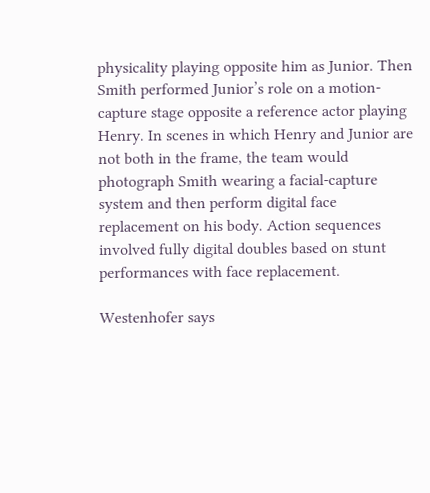physicality playing opposite him as Junior. Then Smith performed Junior’s role on a motion-capture stage opposite a reference actor playing Henry. In scenes in which Henry and Junior are not both in the frame, the team would photograph Smith wearing a facial-capture system and then perform digital face replacement on his body. Action sequences involved fully digital doubles based on stunt performances with face replacement.

Westenhofer says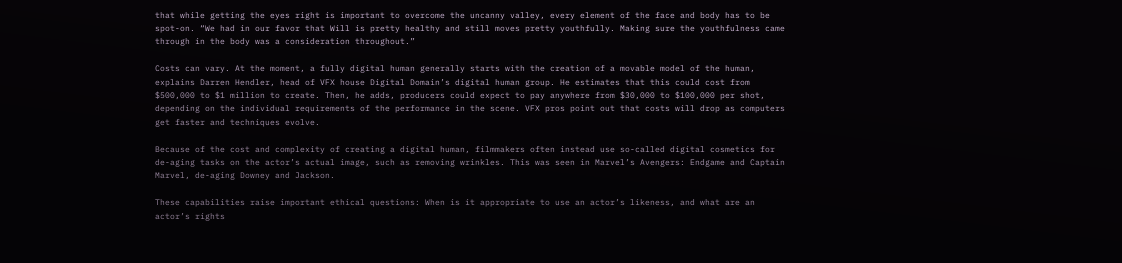that while getting the eyes right is important to overcome the uncanny valley, every element of the face and body has to be spot-on. “We had in our favor that Will is pretty healthy and still moves pretty youthfully. Making sure the youthfulness came through in the body was a consideration throughout.”

Costs can vary. At the moment, a fully digital human generally starts with the creation of a movable model of the human, explains Darren Hendler, head of VFX house Digital Domain’s digital human group. He estimates that this could cost from $500,000 to $1 million to create. Then, he adds, producers could expect to pay anywhere from $30,000 to $100,000 per shot, depending on the individual requirements of the performance in the scene. VFX pros point out that costs will drop as computers get faster and techniques evolve.

Because of the cost and complexity of creating a digital human, filmmakers often instead use so-called digital cosmetics for de-aging tasks on the actor’s actual image, such as removing wrinkles. This was seen in Marvel’s Avengers: Endgame and Captain Marvel, de-aging Downey and Jackson.

These capabilities raise important ethical questions: When is it appropriate to use an actor’s likeness, and what are an actor’s rights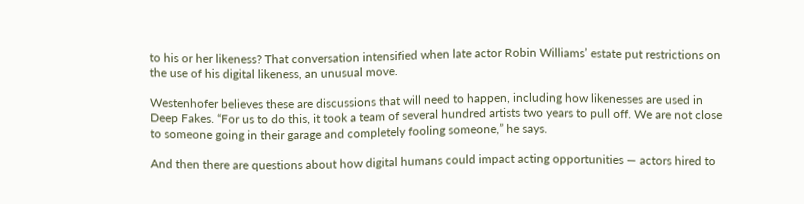to his or her likeness? That conversation intensified when late actor Robin Williams’ estate put restrictions on the use of his digital likeness, an unusual move.

Westenhofer believes these are discussions that will need to happen, including how likenesses are used in Deep Fakes. “For us to do this, it took a team of several hundred artists two years to pull off. We are not close to someone going in their garage and completely fooling someone,” he says.

And then there are questions about how digital humans could impact acting opportunities — actors hired to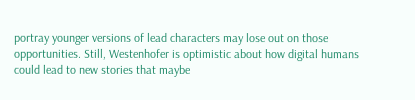portray younger versions of lead characters may lose out on those opportunities. Still, Westenhofer is optimistic about how digital humans could lead to new stories that maybe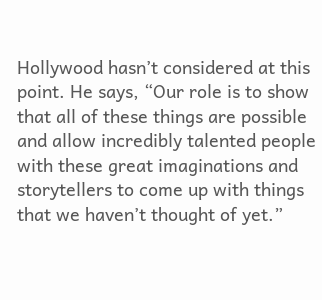Hollywood hasn’t considered at this point. He says, “Our role is to show that all of these things are possible and allow incredibly talented people with these great imaginations and storytellers to come up with things that we haven’t thought of yet.”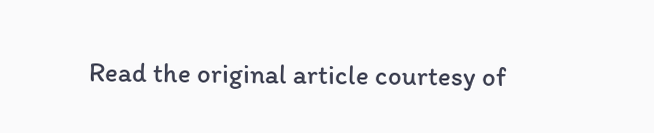Read the original article courtesy of